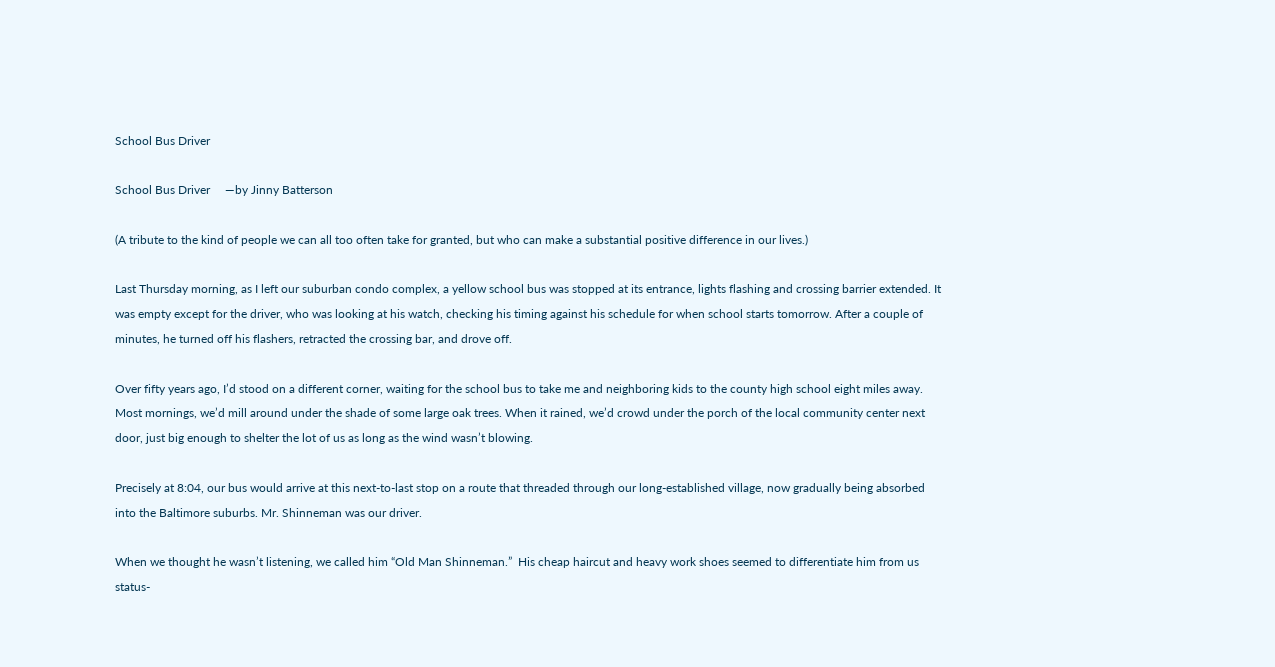School Bus Driver

School Bus Driver     —by Jinny Batterson

(A tribute to the kind of people we can all too often take for granted, but who can make a substantial positive difference in our lives.)

Last Thursday morning, as I left our suburban condo complex, a yellow school bus was stopped at its entrance, lights flashing and crossing barrier extended. It was empty except for the driver, who was looking at his watch, checking his timing against his schedule for when school starts tomorrow. After a couple of minutes, he turned off his flashers, retracted the crossing bar, and drove off.

Over fifty years ago, I’d stood on a different corner, waiting for the school bus to take me and neighboring kids to the county high school eight miles away. Most mornings, we’d mill around under the shade of some large oak trees. When it rained, we’d crowd under the porch of the local community center next door, just big enough to shelter the lot of us as long as the wind wasn’t blowing.

Precisely at 8:04, our bus would arrive at this next-to-last stop on a route that threaded through our long-established village, now gradually being absorbed into the Baltimore suburbs. Mr. Shinneman was our driver.

When we thought he wasn’t listening, we called him “Old Man Shinneman.”  His cheap haircut and heavy work shoes seemed to differentiate him from us status-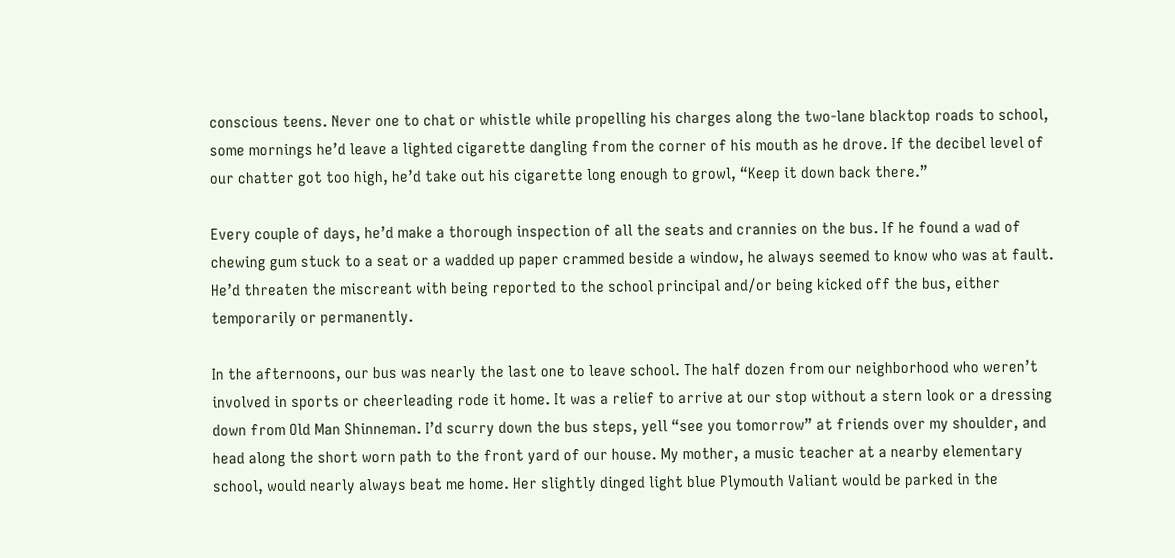conscious teens. Never one to chat or whistle while propelling his charges along the two-lane blacktop roads to school, some mornings he’d leave a lighted cigarette dangling from the corner of his mouth as he drove. If the decibel level of our chatter got too high, he’d take out his cigarette long enough to growl, “Keep it down back there.”

Every couple of days, he’d make a thorough inspection of all the seats and crannies on the bus. If he found a wad of chewing gum stuck to a seat or a wadded up paper crammed beside a window, he always seemed to know who was at fault. He’d threaten the miscreant with being reported to the school principal and/or being kicked off the bus, either temporarily or permanently.

In the afternoons, our bus was nearly the last one to leave school. The half dozen from our neighborhood who weren’t involved in sports or cheerleading rode it home. It was a relief to arrive at our stop without a stern look or a dressing down from Old Man Shinneman. I’d scurry down the bus steps, yell “see you tomorrow” at friends over my shoulder, and head along the short worn path to the front yard of our house. My mother, a music teacher at a nearby elementary school, would nearly always beat me home. Her slightly dinged light blue Plymouth Valiant would be parked in the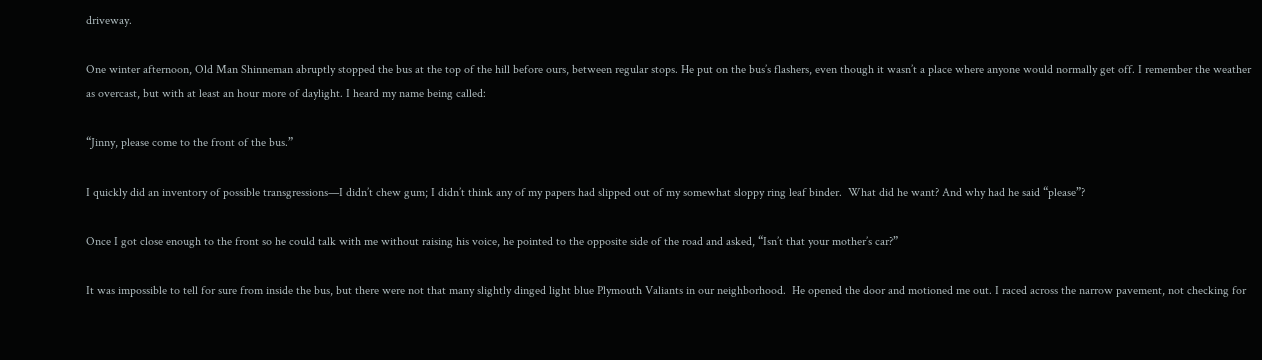driveway.

One winter afternoon, Old Man Shinneman abruptly stopped the bus at the top of the hill before ours, between regular stops. He put on the bus’s flashers, even though it wasn’t a place where anyone would normally get off. I remember the weather as overcast, but with at least an hour more of daylight. I heard my name being called:

“Jinny, please come to the front of the bus.”

I quickly did an inventory of possible transgressions—I didn’t chew gum; I didn’t think any of my papers had slipped out of my somewhat sloppy ring leaf binder.  What did he want? And why had he said “please”?

Once I got close enough to the front so he could talk with me without raising his voice, he pointed to the opposite side of the road and asked, “Isn’t that your mother’s car?”

It was impossible to tell for sure from inside the bus, but there were not that many slightly dinged light blue Plymouth Valiants in our neighborhood.  He opened the door and motioned me out. I raced across the narrow pavement, not checking for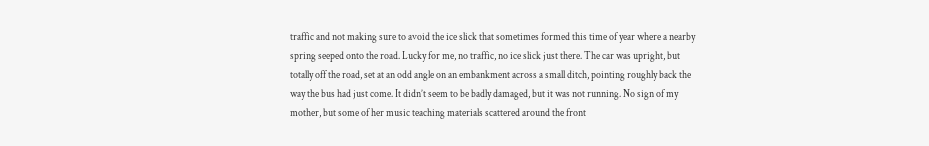traffic and not making sure to avoid the ice slick that sometimes formed this time of year where a nearby spring seeped onto the road. Lucky for me, no traffic, no ice slick just there. The car was upright, but totally off the road, set at an odd angle on an embankment across a small ditch, pointing roughly back the way the bus had just come. It didn’t seem to be badly damaged, but it was not running. No sign of my mother, but some of her music teaching materials scattered around the front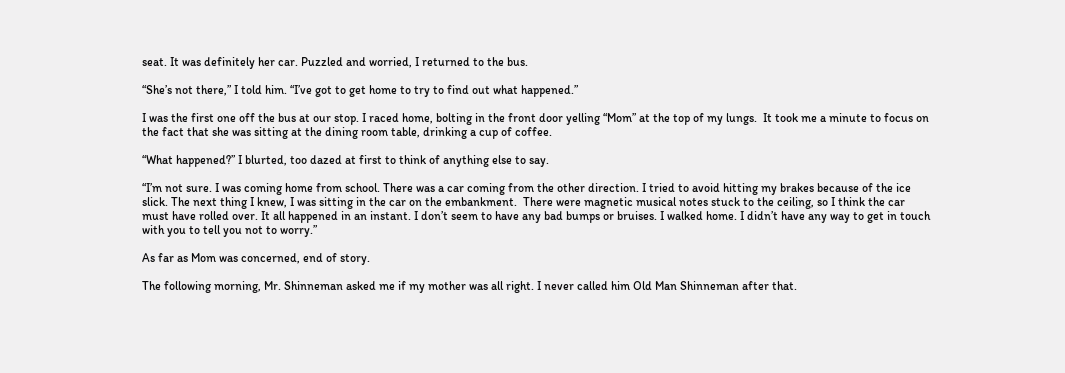seat. It was definitely her car. Puzzled and worried, I returned to the bus.

“She’s not there,” I told him. “I’ve got to get home to try to find out what happened.”

I was the first one off the bus at our stop. I raced home, bolting in the front door yelling “Mom” at the top of my lungs.  It took me a minute to focus on the fact that she was sitting at the dining room table, drinking a cup of coffee.

“What happened?” I blurted, too dazed at first to think of anything else to say.

“I’m not sure. I was coming home from school. There was a car coming from the other direction. I tried to avoid hitting my brakes because of the ice slick. The next thing I knew, I was sitting in the car on the embankment.  There were magnetic musical notes stuck to the ceiling, so I think the car must have rolled over. It all happened in an instant. I don’t seem to have any bad bumps or bruises. I walked home. I didn’t have any way to get in touch with you to tell you not to worry.”

As far as Mom was concerned, end of story.

The following morning, Mr. Shinneman asked me if my mother was all right. I never called him Old Man Shinneman after that.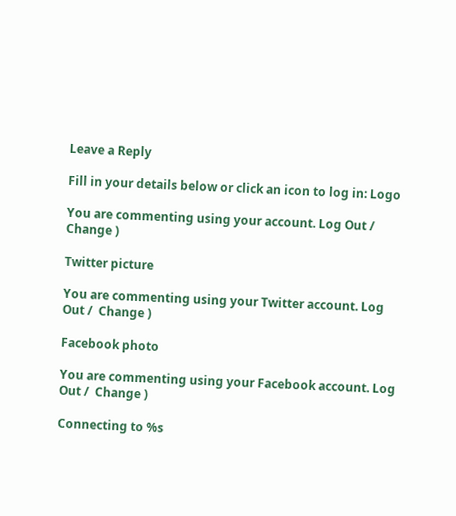Leave a Reply

Fill in your details below or click an icon to log in: Logo

You are commenting using your account. Log Out /  Change )

Twitter picture

You are commenting using your Twitter account. Log Out /  Change )

Facebook photo

You are commenting using your Facebook account. Log Out /  Change )

Connecting to %s